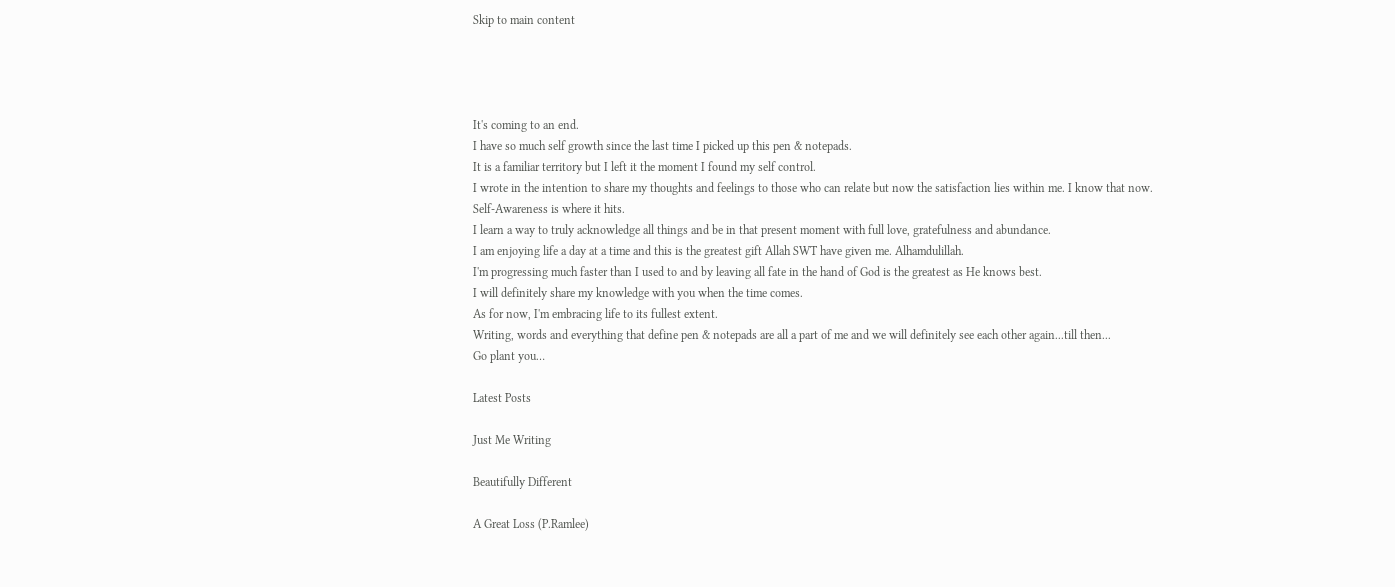Skip to main content




It's coming to an end.
I have so much self growth since the last time I picked up this pen & notepads.
It is a familiar territory but I left it the moment I found my self control.
I wrote in the intention to share my thoughts and feelings to those who can relate but now the satisfaction lies within me. I know that now.
Self-Awareness is where it hits.
I learn a way to truly acknowledge all things and be in that present moment with full love, gratefulness and abundance.
I am enjoying life a day at a time and this is the greatest gift Allah SWT have given me. Alhamdulillah.
I'm progressing much faster than I used to and by leaving all fate in the hand of God is the greatest as He knows best.
I will definitely share my knowledge with you when the time comes.
As for now, I'm embracing life to its fullest extent.
Writing, words and everything that define pen & notepads are all a part of me and we will definitely see each other again...till then...
Go plant you…

Latest Posts

Just Me Writing

Beautifully Different

A Great Loss (P.Ramlee)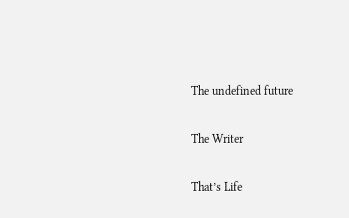The undefined future

The Writer

That’s Life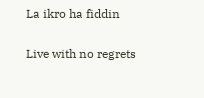La ikro ha fiddin

Live with no regrets